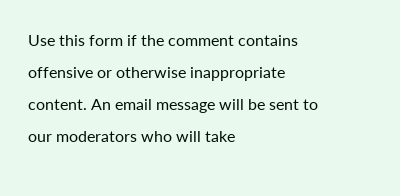Use this form if the comment contains offensive or otherwise inappropriate content. An email message will be sent to our moderators who will take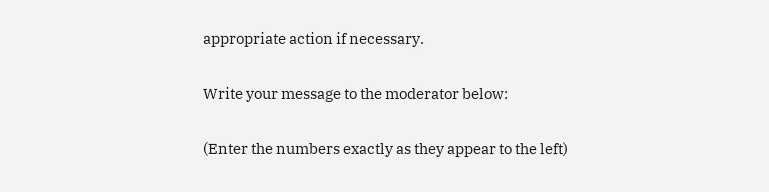appropriate action if necessary.

Write your message to the moderator below:

(Enter the numbers exactly as they appear to the left)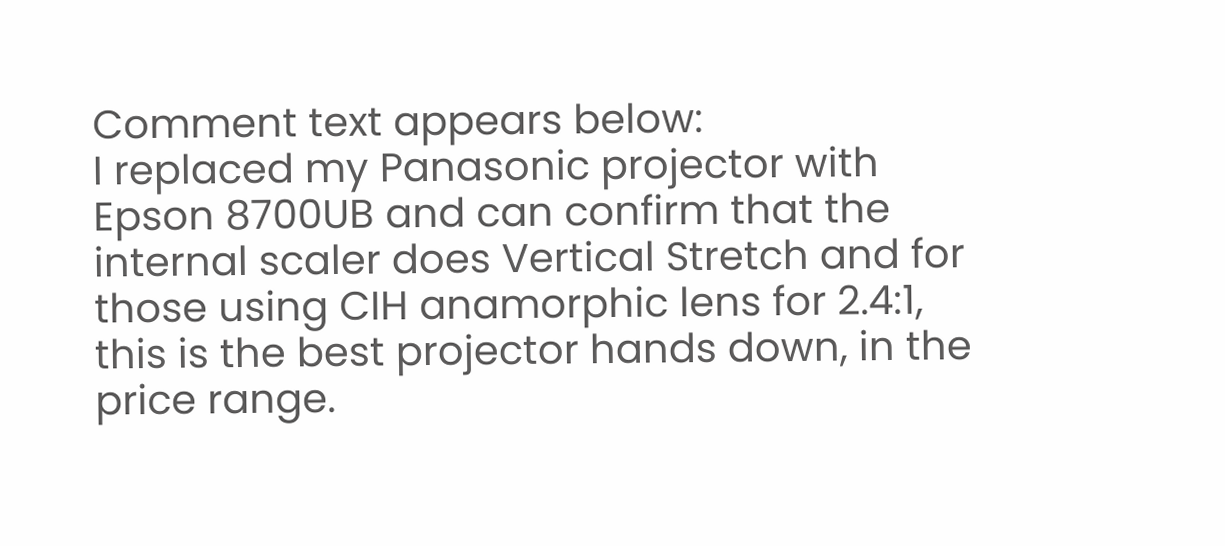Comment text appears below:
I replaced my Panasonic projector with Epson 8700UB and can confirm that the internal scaler does Vertical Stretch and for those using CIH anamorphic lens for 2.4:1, this is the best projector hands down, in the price range.